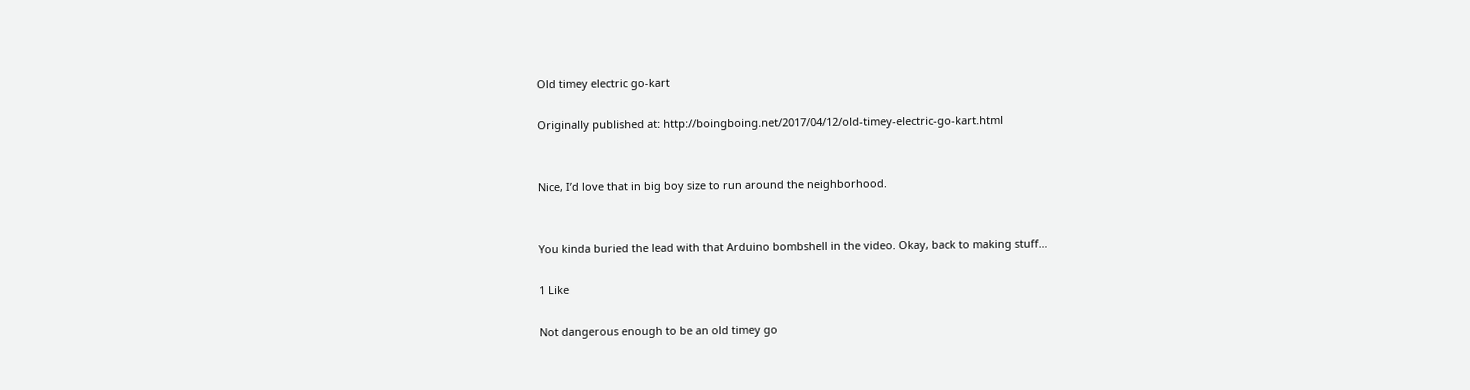Old timey electric go-kart

Originally published at: http://boingboing.net/2017/04/12/old-timey-electric-go-kart.html


Nice, I’d love that in big boy size to run around the neighborhood.


You kinda buried the lead with that Arduino bombshell in the video. Okay, back to making stuff…

1 Like

Not dangerous enough to be an old timey go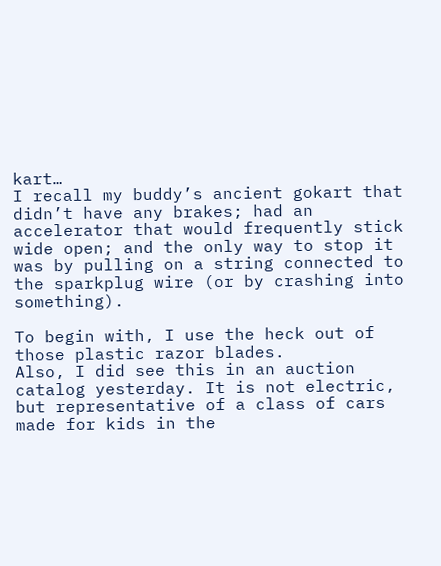kart…
I recall my buddy’s ancient gokart that didn’t have any brakes; had an accelerator that would frequently stick wide open; and the only way to stop it was by pulling on a string connected to the sparkplug wire (or by crashing into something).

To begin with, I use the heck out of those plastic razor blades.
Also, I did see this in an auction catalog yesterday. It is not electric, but representative of a class of cars made for kids in the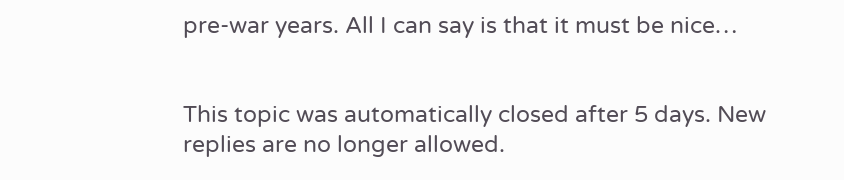pre-war years. All I can say is that it must be nice…


This topic was automatically closed after 5 days. New replies are no longer allowed.